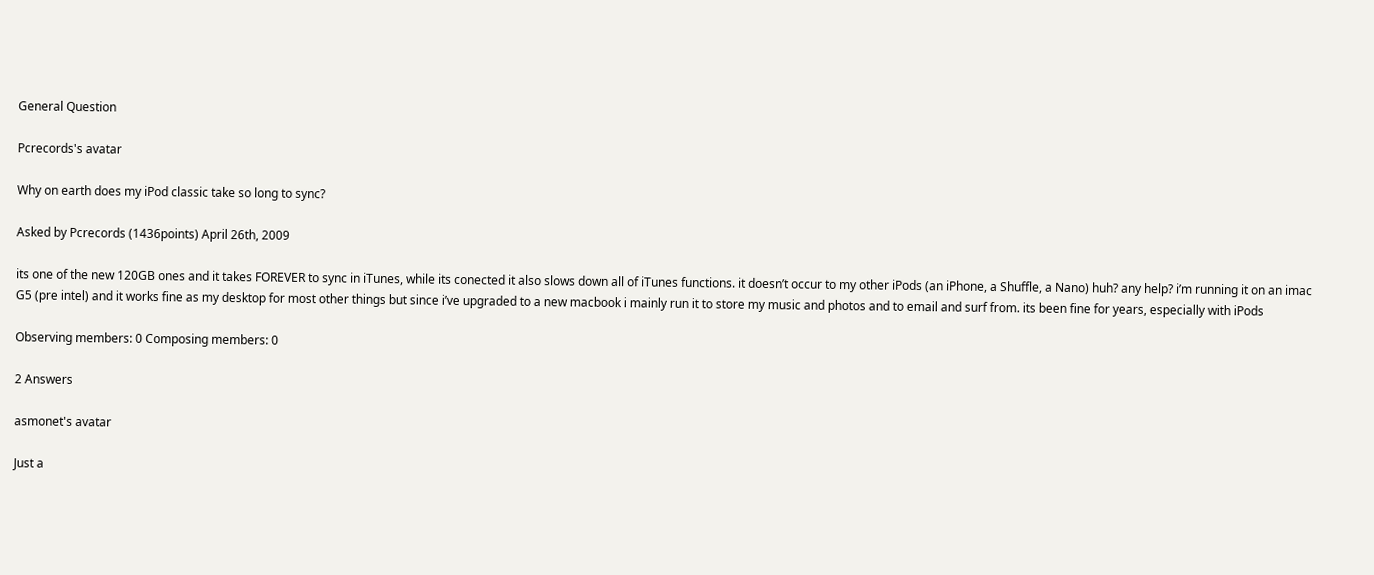General Question

Pcrecords's avatar

Why on earth does my iPod classic take so long to sync?

Asked by Pcrecords (1436points) April 26th, 2009

its one of the new 120GB ones and it takes FOREVER to sync in iTunes, while its conected it also slows down all of iTunes functions. it doesn’t occur to my other iPods (an iPhone, a Shuffle, a Nano) huh? any help? i’m running it on an imac G5 (pre intel) and it works fine as my desktop for most other things but since i’ve upgraded to a new macbook i mainly run it to store my music and photos and to email and surf from. its been fine for years, especially with iPods

Observing members: 0 Composing members: 0

2 Answers

asmonet's avatar

Just a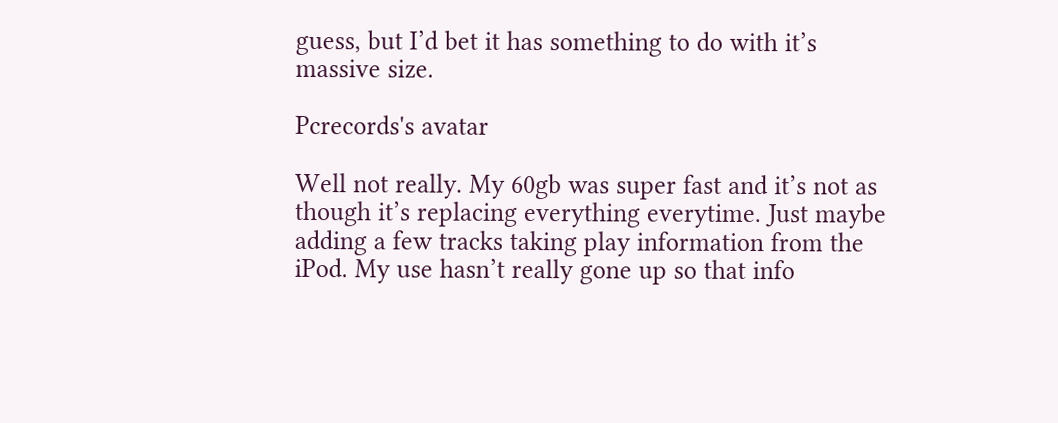guess, but I’d bet it has something to do with it’s massive size.

Pcrecords's avatar

Well not really. My 60gb was super fast and it’s not as though it’s replacing everything everytime. Just maybe adding a few tracks taking play information from the iPod. My use hasn’t really gone up so that info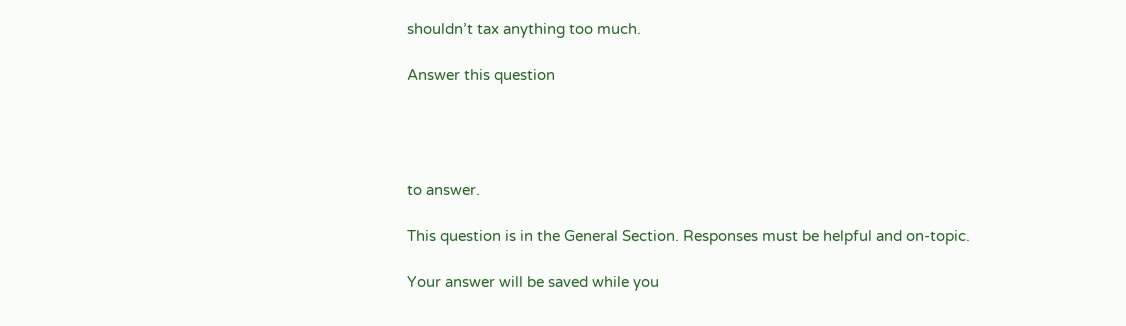shouldn’t tax anything too much.

Answer this question




to answer.

This question is in the General Section. Responses must be helpful and on-topic.

Your answer will be saved while you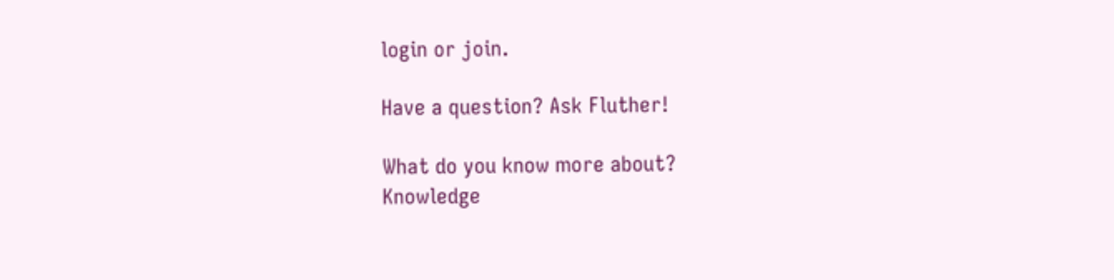login or join.

Have a question? Ask Fluther!

What do you know more about?
Knowledge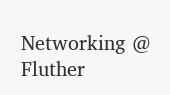Networking @ Fluther